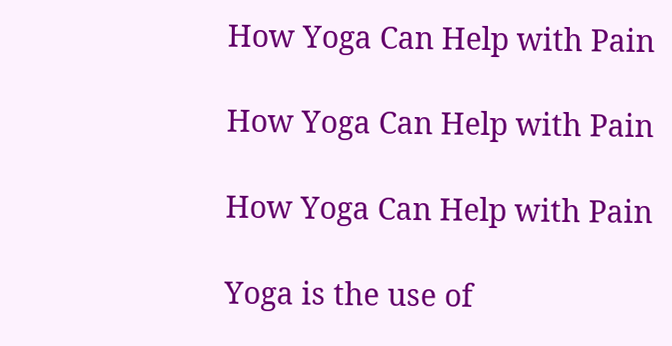How Yoga Can Help with Pain

How Yoga Can Help with Pain

How Yoga Can Help with Pain

Yoga is the use of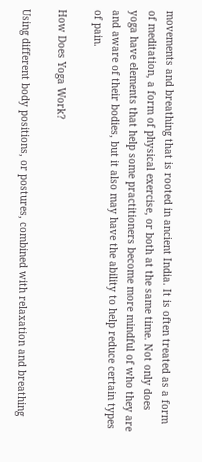movements and breathing that is rooted in ancient India. It is often treated as a form of meditation, a form of physical exercise, or both at the same time. Not only does yoga have elements that help some practitioners become more mindful of who they are and aware of their bodies, but it also may have the ability to help reduce certain types of pain.

How Does Yoga Work?

Using different body positions, or postures, combined with relaxation and breathing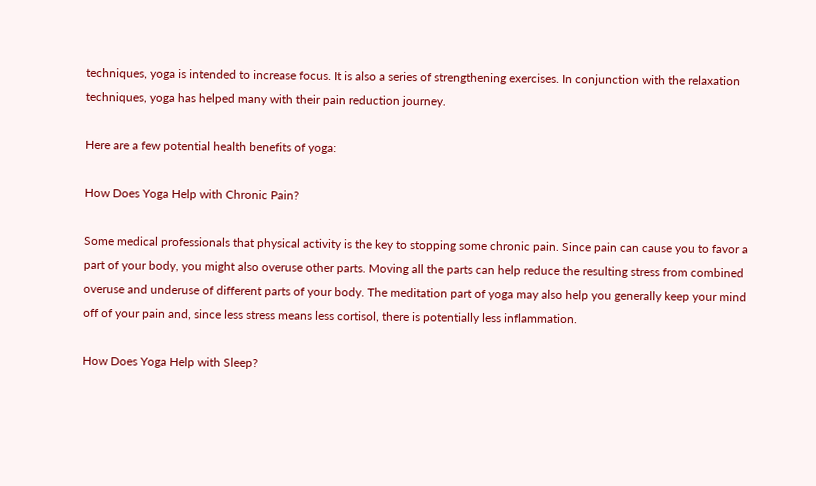techniques, yoga is intended to increase focus. It is also a series of strengthening exercises. In conjunction with the relaxation techniques, yoga has helped many with their pain reduction journey.

Here are a few potential health benefits of yoga:

How Does Yoga Help with Chronic Pain?

Some medical professionals that physical activity is the key to stopping some chronic pain. Since pain can cause you to favor a part of your body, you might also overuse other parts. Moving all the parts can help reduce the resulting stress from combined overuse and underuse of different parts of your body. The meditation part of yoga may also help you generally keep your mind off of your pain and, since less stress means less cortisol, there is potentially less inflammation.

How Does Yoga Help with Sleep?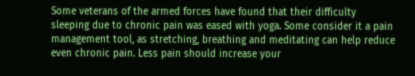Some veterans of the armed forces have found that their difficulty sleeping due to chronic pain was eased with yoga. Some consider it a pain management tool, as stretching, breathing and meditating can help reduce even chronic pain. Less pain should increase your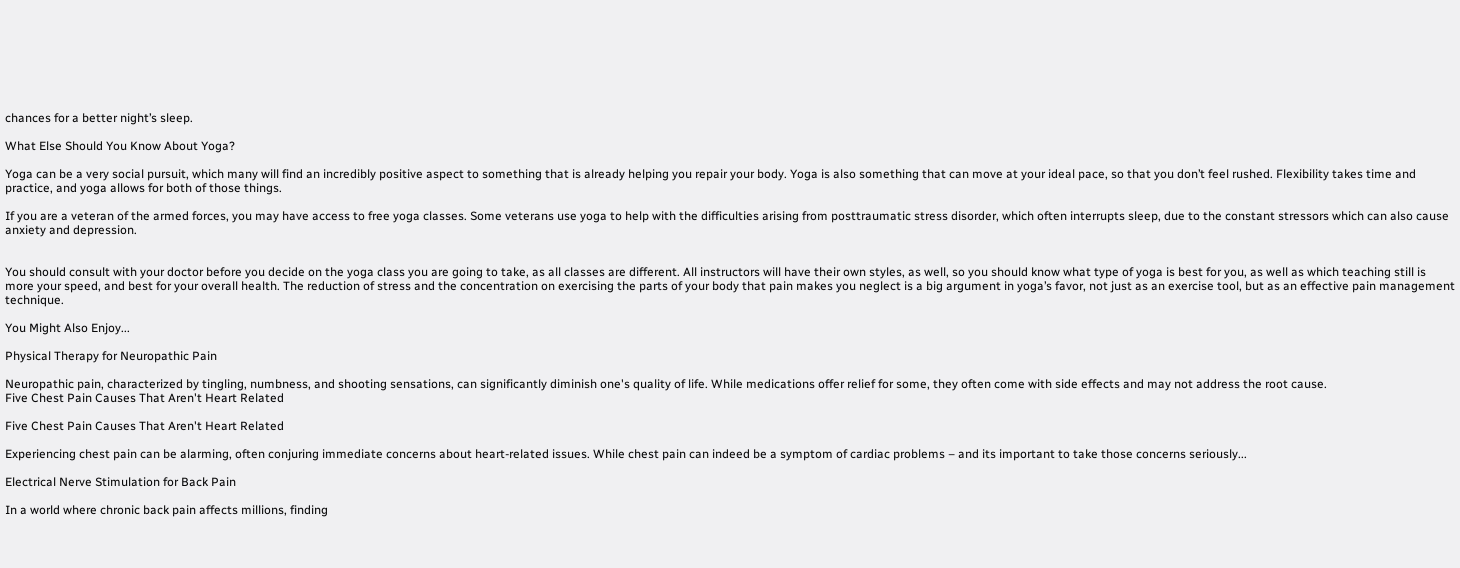chances for a better night’s sleep.

What Else Should You Know About Yoga?

Yoga can be a very social pursuit, which many will find an incredibly positive aspect to something that is already helping you repair your body. Yoga is also something that can move at your ideal pace, so that you don’t feel rushed. Flexibility takes time and practice, and yoga allows for both of those things.

If you are a veteran of the armed forces, you may have access to free yoga classes. Some veterans use yoga to help with the difficulties arising from posttraumatic stress disorder, which often interrupts sleep, due to the constant stressors which can also cause anxiety and depression.


You should consult with your doctor before you decide on the yoga class you are going to take, as all classes are different. All instructors will have their own styles, as well, so you should know what type of yoga is best for you, as well as which teaching still is more your speed, and best for your overall health. The reduction of stress and the concentration on exercising the parts of your body that pain makes you neglect is a big argument in yoga’s favor, not just as an exercise tool, but as an effective pain management technique.

You Might Also Enjoy...

Physical Therapy for Neuropathic Pain

Neuropathic pain, characterized by tingling, numbness, and shooting sensations, can significantly diminish one's quality of life. While medications offer relief for some, they often come with side effects and may not address the root cause.
Five Chest Pain Causes That Aren't Heart Related

Five Chest Pain Causes That Aren't Heart Related

Experiencing chest pain can be alarming, often conjuring immediate concerns about heart-related issues. While chest pain can indeed be a symptom of cardiac problems – and its important to take those concerns seriously...

Electrical Nerve Stimulation for Back Pain

In a world where chronic back pain affects millions, finding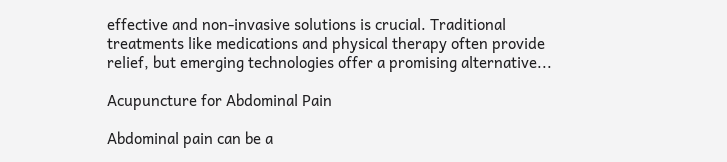effective and non-invasive solutions is crucial. Traditional treatments like medications and physical therapy often provide relief, but emerging technologies offer a promising alternative...

Acupuncture for Abdominal Pain

Abdominal pain can be a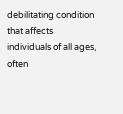debilitating condition that affects individuals of all ages, often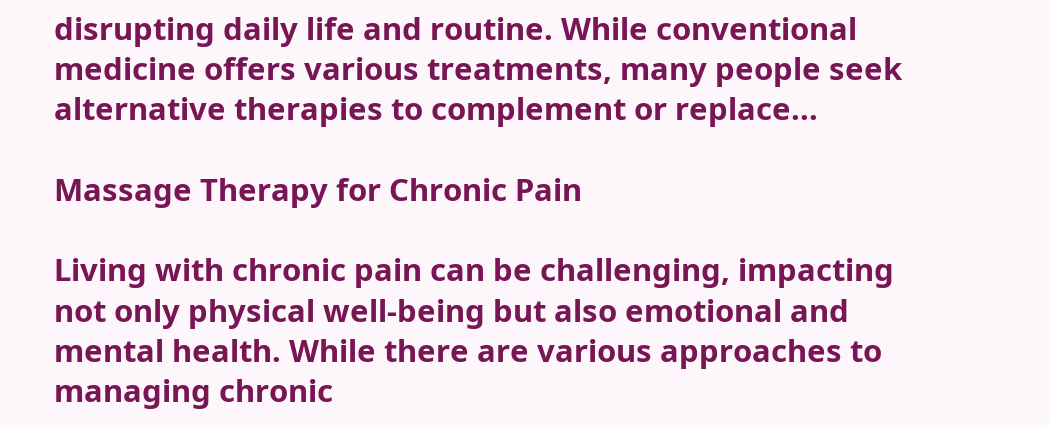disrupting daily life and routine. While conventional medicine offers various treatments, many people seek alternative therapies to complement or replace...

Massage Therapy for Chronic Pain

Living with chronic pain can be challenging, impacting not only physical well-being but also emotional and mental health. While there are various approaches to managing chronic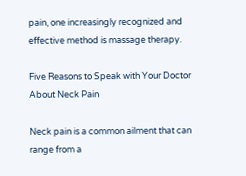pain, one increasingly recognized and effective method is massage therapy.

Five Reasons to Speak with Your Doctor About Neck Pain

Neck pain is a common ailment that can range from a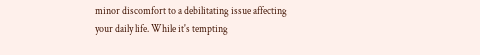minor discomfort to a debilitating issue affecting your daily life. While it's tempting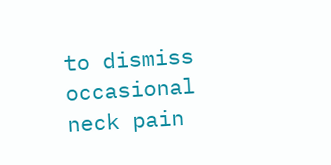to dismiss occasional neck pain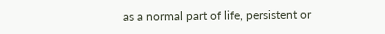as a normal part of life, persistent or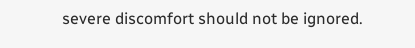severe discomfort should not be ignored.